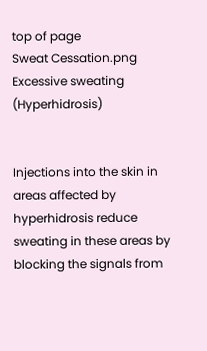top of page
Sweat Cessation.png
Excessive sweating (Hyperhidrosis)


Injections into the skin in areas affected by hyperhidrosis reduce sweating in these areas by blocking the signals from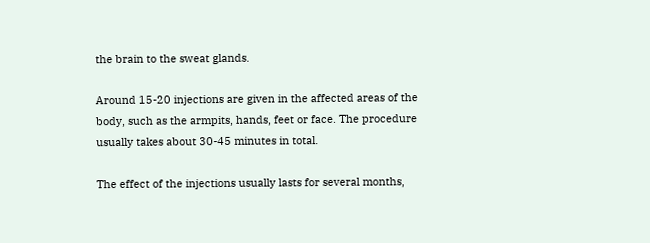the brain to the sweat glands.

Around 15-20 injections are given in the affected areas of the body, such as the armpits, hands, feet or face. The procedure usually takes about 30-45 minutes in total.

The effect of the injections usually lasts for several months,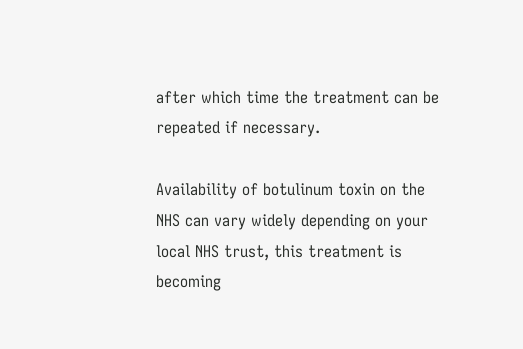after which time the treatment can be repeated if necessary.

Availability of botulinum toxin on the NHS can vary widely depending on your local NHS trust, this treatment is becoming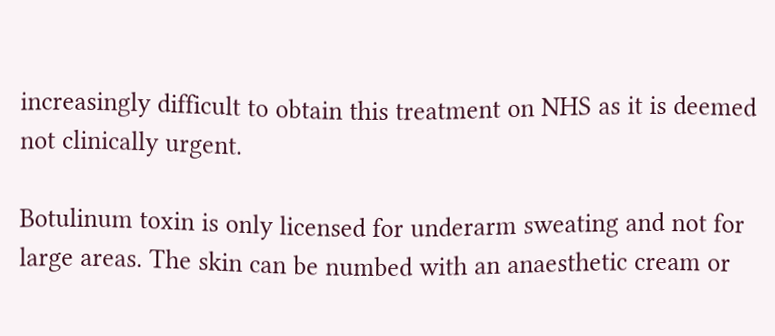increasingly difficult to obtain this treatment on NHS as it is deemed not clinically urgent.

Botulinum toxin is only licensed for underarm sweating and not for large areas. The skin can be numbed with an anaesthetic cream or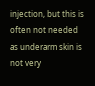injection, but this is often not needed as underarm skin is not very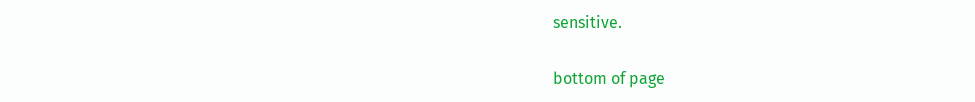sensitive.

bottom of page